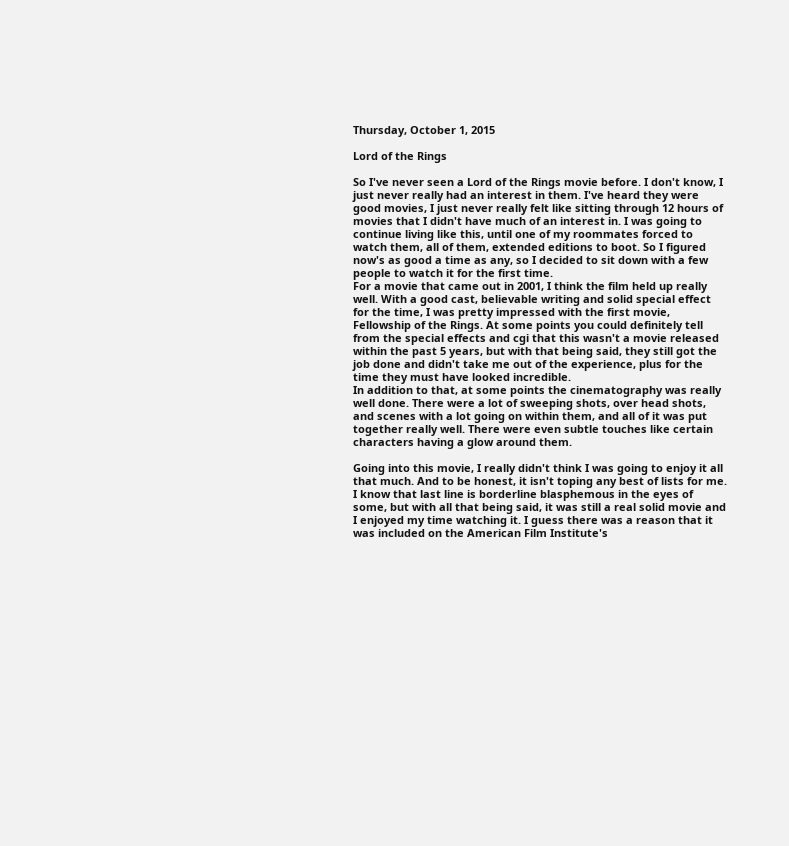Thursday, October 1, 2015

Lord of the Rings

So I've never seen a Lord of the Rings movie before. I don't know, I just never really had an interest in them. I've heard they were good movies, I just never really felt like sitting through 12 hours of movies that I didn't have much of an interest in. I was going to continue living like this, until one of my roommates forced to watch them, all of them, extended editions to boot. So I figured now's as good a time as any, so I decided to sit down with a few people to watch it for the first time.
For a movie that came out in 2001, I think the film held up really well. With a good cast, believable writing and solid special effect for the time, I was pretty impressed with the first movie, Fellowship of the Rings. At some points you could definitely tell from the special effects and cgi that this wasn't a movie released within the past 5 years, but with that being said, they still got the job done and didn't take me out of the experience, plus for the time they must have looked incredible.
In addition to that, at some points the cinematography was really well done. There were a lot of sweeping shots, over head shots, and scenes with a lot going on within them, and all of it was put together really well. There were even subtle touches like certain characters having a glow around them.

Going into this movie, I really didn't think I was going to enjoy it all that much. And to be honest, it isn't toping any best of lists for me. I know that last line is borderline blasphemous in the eyes of some, but with all that being said, it was still a real solid movie and I enjoyed my time watching it. I guess there was a reason that it was included on the American Film Institute's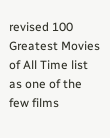revised 100 Greatest Movies of All Time list as one of the few films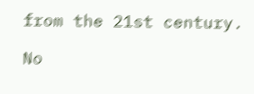from the 21st century.

No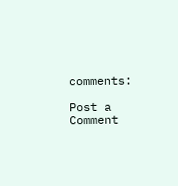comments:

Post a Comment